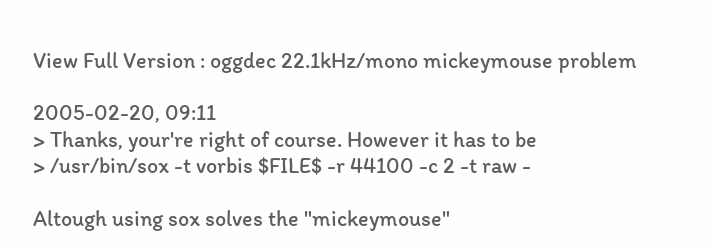View Full Version : oggdec 22.1kHz/mono mickeymouse problem

2005-02-20, 09:11
> Thanks, your're right of course. However it has to be
> /usr/bin/sox -t vorbis $FILE$ -r 44100 -c 2 -t raw -

Altough using sox solves the "mickeymouse"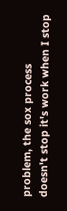problem, the sox process
doesn't stop it's work when I stop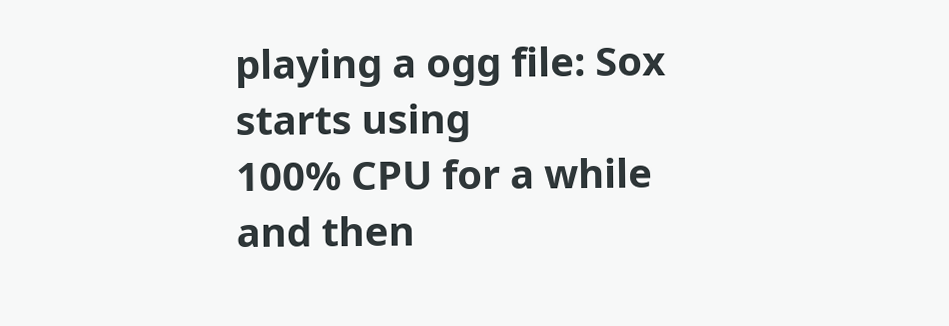playing a ogg file: Sox starts using
100% CPU for a while and then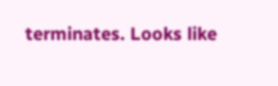terminates. Looks like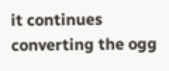it continues
converting the ogg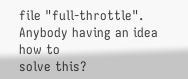file "full-throttle". Anybody having an idea how to
solve this?